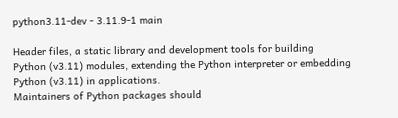python3.11-dev - 3.11.9-1 main

Header files, a static library and development tools for building
Python (v3.11) modules, extending the Python interpreter or embedding
Python (v3.11) in applications.
Maintainers of Python packages should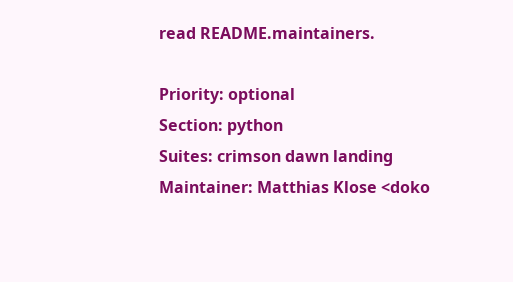read README.maintainers.

Priority: optional
Section: python
Suites: crimson dawn landing
Maintainer: Matthias Klose <doko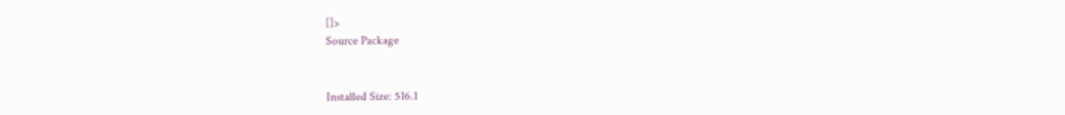[]>
Source Package


Installed Size: 516.1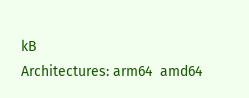kB
Architectures: arm64  amd64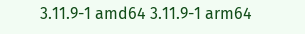3.11.9-1 amd64 3.11.9-1 arm64